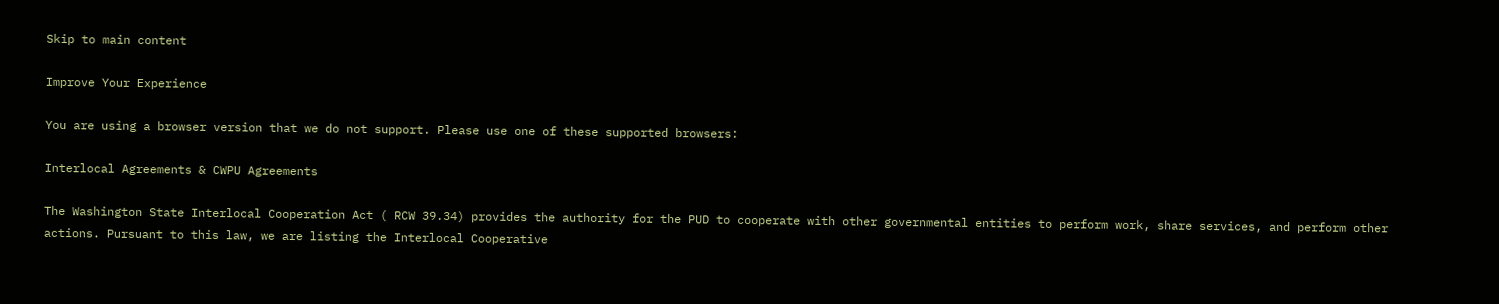Skip to main content

Improve Your Experience

You are using a browser version that we do not support. Please use one of these supported browsers:

Interlocal Agreements & CWPU Agreements

The Washington State Interlocal Cooperation Act ( RCW 39.34) provides the authority for the PUD to cooperate with other governmental entities to perform work, share services, and perform other actions. Pursuant to this law, we are listing the Interlocal Cooperative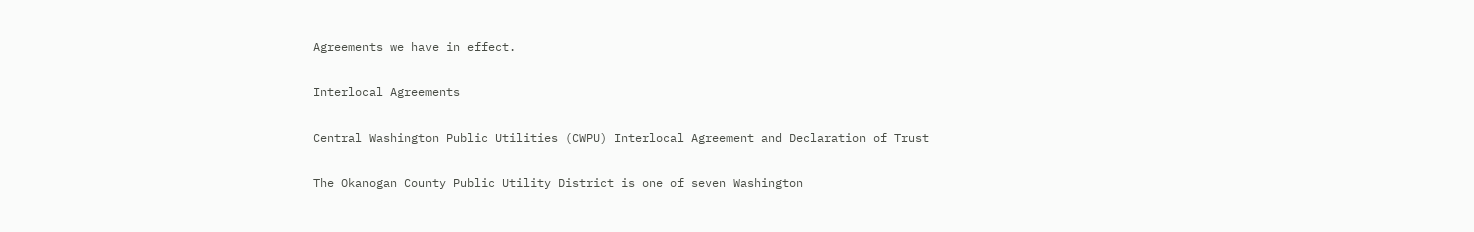Agreements we have in effect.

Interlocal Agreements

Central Washington Public Utilities (CWPU) Interlocal Agreement and Declaration of Trust

The Okanogan County Public Utility District is one of seven Washington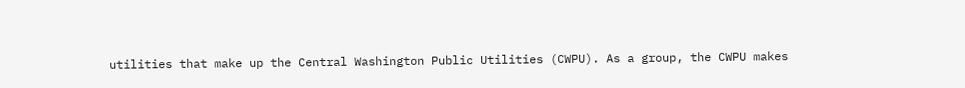utilities that make up the Central Washington Public Utilities (CWPU). As a group, the CWPU makes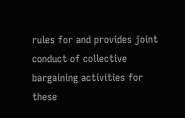rules for and provides joint conduct of collective bargaining activities for these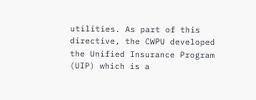utilities. As part of this directive, the CWPU developed the Unified Insurance Program (UIP) which is a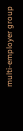multi-employer group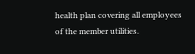health plan covering all employees of the member utilities.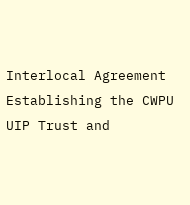Interlocal Agreement Establishing the CWPU UIP Trust and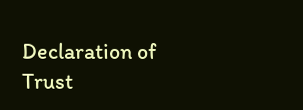Declaration of Trust